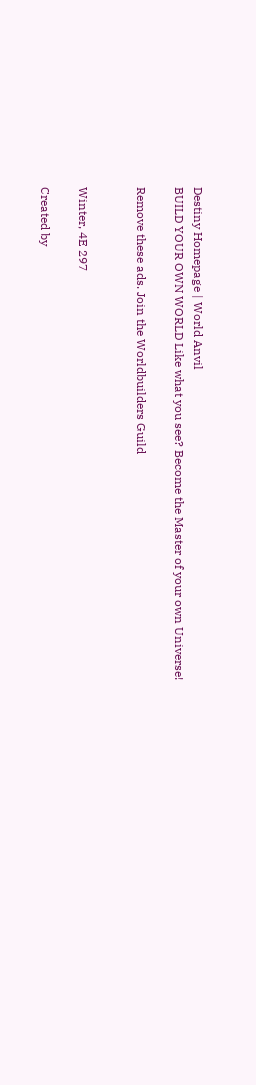Destiny Homepage | World Anvil
BUILD YOUR OWN WORLD Like what you see? Become the Master of your own Universe!

Remove these ads. Join the Worldbuilders Guild


Winter, 4E 297

Created by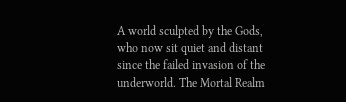A world sculpted by the Gods, who now sit quiet and distant since the failed invasion of the underworld. The Mortal Realm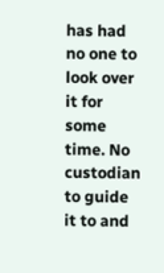has had no one to look over it for some time. No custodian to guide it to and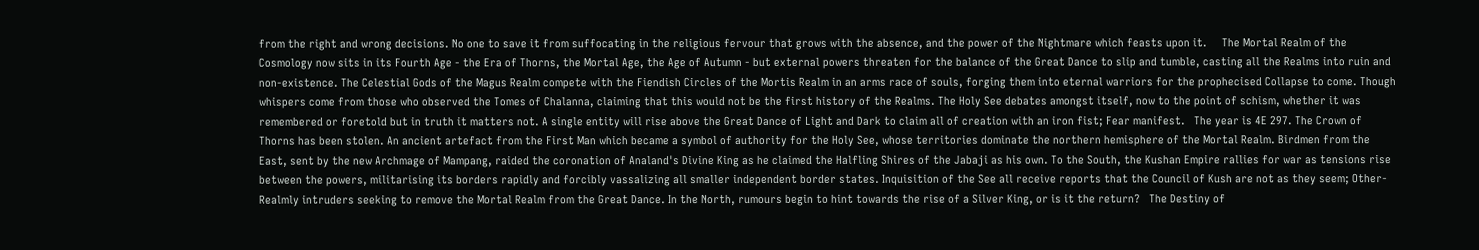from the right and wrong decisions. No one to save it from suffocating in the religious fervour that grows with the absence, and the power of the Nightmare which feasts upon it.     The Mortal Realm of the Cosmology now sits in its Fourth Age - the Era of Thorns, the Mortal Age, the Age of Autumn - but external powers threaten for the balance of the Great Dance to slip and tumble, casting all the Realms into ruin and non-existence. The Celestial Gods of the Magus Realm compete with the Fiendish Circles of the Mortis Realm in an arms race of souls, forging them into eternal warriors for the prophecised Collapse to come. Though whispers come from those who observed the Tomes of Chalanna, claiming that this would not be the first history of the Realms. The Holy See debates amongst itself, now to the point of schism, whether it was remembered or foretold but in truth it matters not. A single entity will rise above the Great Dance of Light and Dark to claim all of creation with an iron fist; Fear manifest.   The year is 4E 297. The Crown of Thorns has been stolen. An ancient artefact from the First Man which became a symbol of authority for the Holy See, whose territories dominate the northern hemisphere of the Mortal Realm. Birdmen from the East, sent by the new Archmage of Mampang, raided the coronation of Analand's Divine King as he claimed the Halfling Shires of the Jabaji as his own. To the South, the Kushan Empire rallies for war as tensions rise between the powers, militarising its borders rapidly and forcibly vassalizing all smaller independent border states. Inquisition of the See all receive reports that the Council of Kush are not as they seem; Other-Realmly intruders seeking to remove the Mortal Realm from the Great Dance. In the North, rumours begin to hint towards the rise of a Silver King, or is it the return?   The Destiny of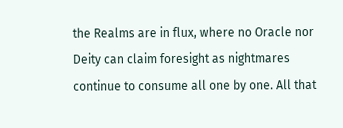the Realms are in flux, where no Oracle nor Deity can claim foresight as nightmares continue to consume all one by one. All that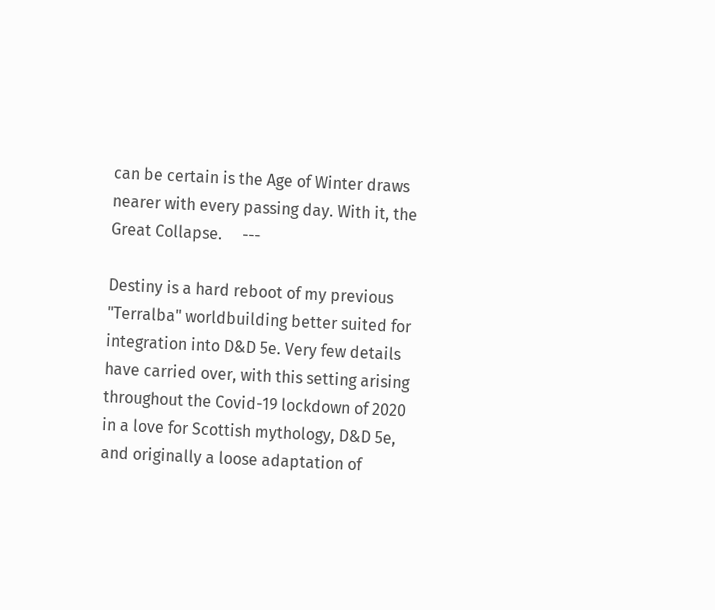can be certain is the Age of Winter draws nearer with every passing day. With it, the Great Collapse.     ---

Destiny is a hard reboot of my previous "Terralba" worldbuilding better suited for integration into D&D 5e. Very few details have carried over, with this setting arising throughout the Covid-19 lockdown of 2020 in a love for Scottish mythology, D&D 5e, and originally a loose adaptation of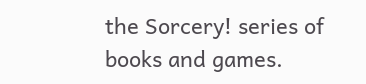the Sorcery! series of books and games.